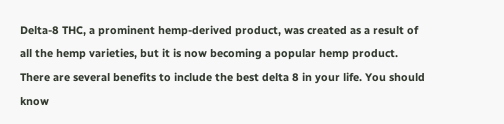Delta-8 THC, a prominent hemp-derived product, was created as a result of all the hemp varieties, but it is now becoming a popular hemp product. There are several benefits to include the best delta 8 in your life. You should know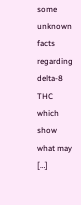some unknown facts regarding delta-8 THC which show what may […]